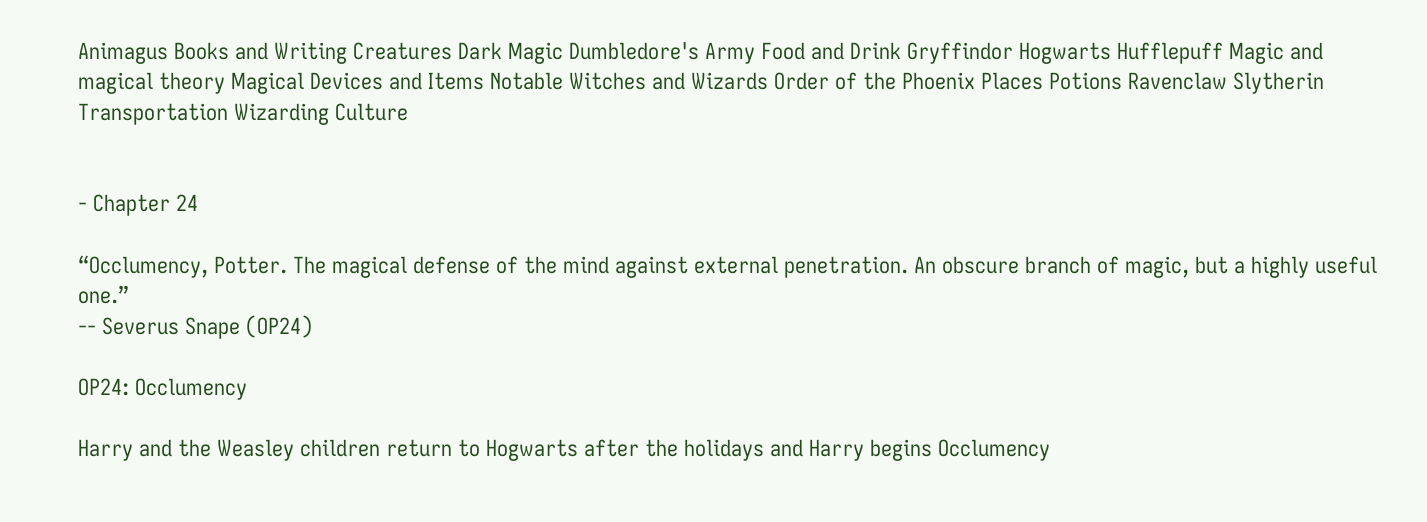Animagus Books and Writing Creatures Dark Magic Dumbledore's Army Food and Drink Gryffindor Hogwarts Hufflepuff Magic and magical theory Magical Devices and Items Notable Witches and Wizards Order of the Phoenix Places Potions Ravenclaw Slytherin Transportation Wizarding Culture


- Chapter 24

“Occlumency, Potter. The magical defense of the mind against external penetration. An obscure branch of magic, but a highly useful one.”
-- Severus Snape (OP24)

OP24: Occlumency

Harry and the Weasley children return to Hogwarts after the holidays and Harry begins Occlumency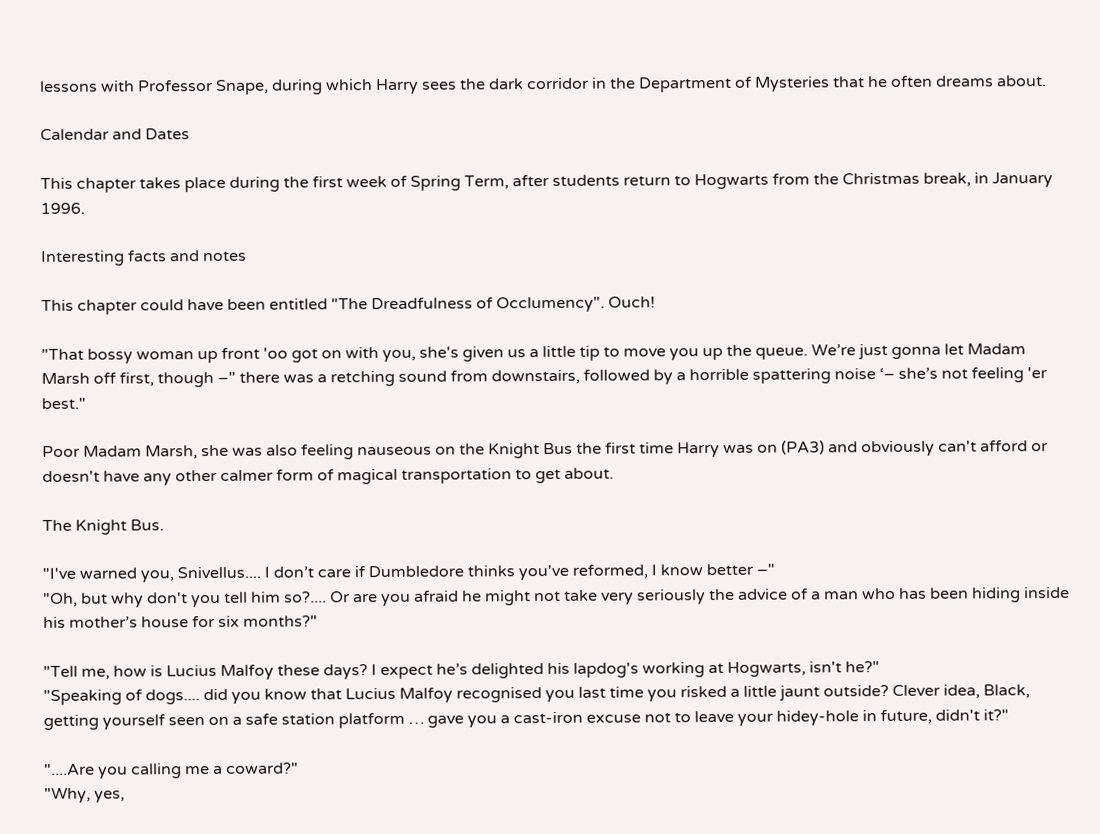lessons with Professor Snape, during which Harry sees the dark corridor in the Department of Mysteries that he often dreams about.

Calendar and Dates

This chapter takes place during the first week of Spring Term, after students return to Hogwarts from the Christmas break, in January 1996.

Interesting facts and notes

This chapter could have been entitled "The Dreadfulness of Occlumency". Ouch!

"That bossy woman up front 'oo got on with you, she's given us a little tip to move you up the queue. We’re just gonna let Madam Marsh off first, though –" there was a retching sound from downstairs, followed by a horrible spattering noise ‘– she’s not feeling 'er best."

Poor Madam Marsh, she was also feeling nauseous on the Knight Bus the first time Harry was on (PA3) and obviously can't afford or doesn't have any other calmer form of magical transportation to get about.

The Knight Bus.

"I've warned you, Snivellus.... I don’t care if Dumbledore thinks you've reformed, I know better –"
"Oh, but why don't you tell him so?.... Or are you afraid he might not take very seriously the advice of a man who has been hiding inside his mother’s house for six months?"

"Tell me, how is Lucius Malfoy these days? I expect he’s delighted his lapdog's working at Hogwarts, isn't he?"
"Speaking of dogs.... did you know that Lucius Malfoy recognised you last time you risked a little jaunt outside? Clever idea, Black, getting yourself seen on a safe station platform … gave you a cast-iron excuse not to leave your hidey-hole in future, didn't it?"

"....Are you calling me a coward?"
"Why, yes,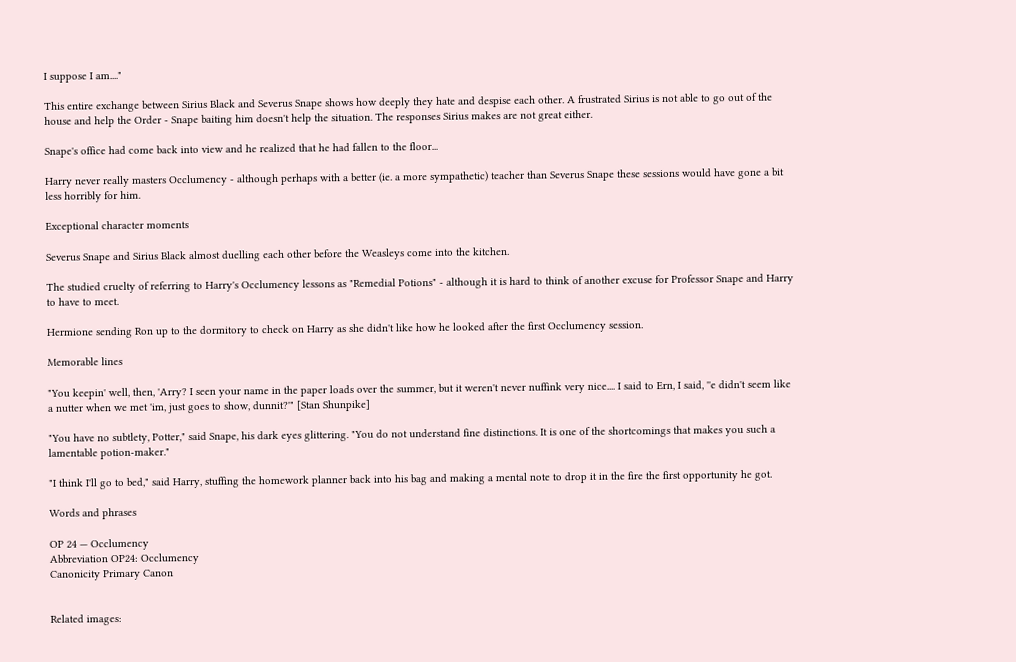I suppose I am...."

This entire exchange between Sirius Black and Severus Snape shows how deeply they hate and despise each other. A frustrated Sirius is not able to go out of the house and help the Order - Snape baiting him doesn't help the situation. The responses Sirius makes are not great either.

Snape's office had come back into view and he realized that he had fallen to the floor...

Harry never really masters Occlumency - although perhaps with a better (ie. a more sympathetic) teacher than Severus Snape these sessions would have gone a bit less horribly for him.

Exceptional character moments

Severus Snape and Sirius Black almost duelling each other before the Weasleys come into the kitchen.

The studied cruelty of referring to Harry's Occlumency lessons as "Remedial Potions" - although it is hard to think of another excuse for Professor Snape and Harry to have to meet.

Hermione sending Ron up to the dormitory to check on Harry as she didn't like how he looked after the first Occlumency session.

Memorable lines

"You keepin' well, then, 'Arry? I seen your name in the paper loads over the summer, but it weren't never nuffink very nice.... I said to Ern, I said, ''e didn't seem like a nutter when we met 'im, just goes to show, dunnit?'" [Stan Shunpike]

"You have no subtlety, Potter," said Snape, his dark eyes glittering. "You do not understand fine distinctions. It is one of the shortcomings that makes you such a lamentable potion-maker."

"I think I'll go to bed," said Harry, stuffing the homework planner back into his bag and making a mental note to drop it in the fire the first opportunity he got.

Words and phrases

OP 24 — Occlumency
Abbreviation OP24: Occlumency
Canonicity Primary Canon


Related images: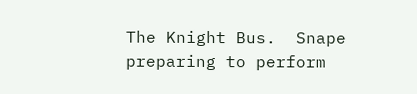The Knight Bus.  Snape preparing to perform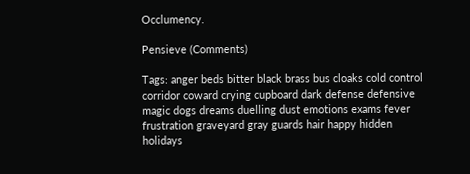Occlumency.

Pensieve (Comments)

Tags: anger beds bitter black brass bus cloaks cold control corridor coward crying cupboard dark defense defensive magic dogs dreams duelling dust emotions exams fever frustration graveyard gray guards hair happy hidden holidays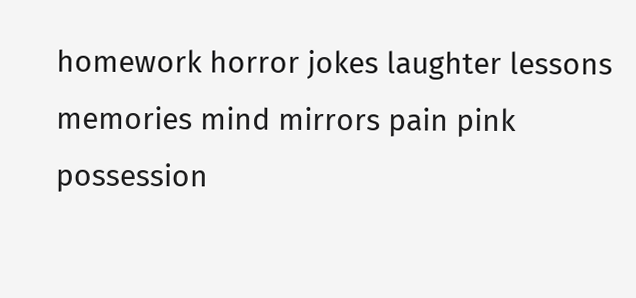homework horror jokes laughter lessons memories mind mirrors pain pink possession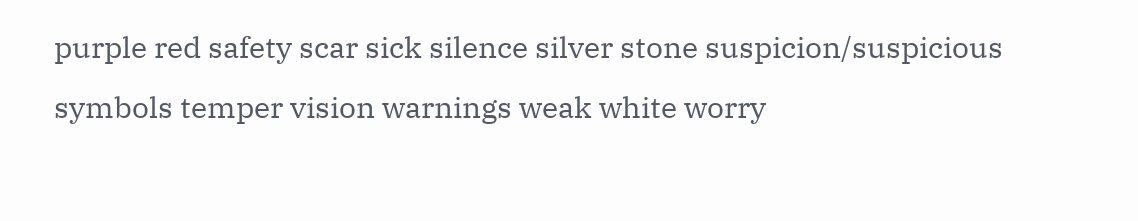purple red safety scar sick silence silver stone suspicion/suspicious symbols temper vision warnings weak white worry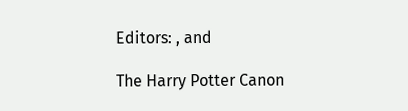Editors: , and

The Harry Potter Canon